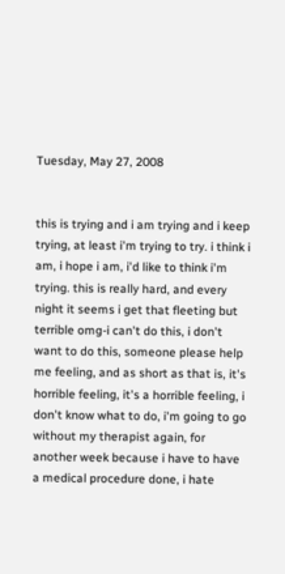Tuesday, May 27, 2008


this is trying and i am trying and i keep trying, at least i'm trying to try. i think i am, i hope i am, i'd like to think i'm trying. this is really hard, and every night it seems i get that fleeting but terrible omg-i can't do this, i don't want to do this, someone please help me feeling, and as short as that is, it's horrible feeling, it's a horrible feeling, i don't know what to do, i'm going to go without my therapist again, for another week because i have to have a medical procedure done, i hate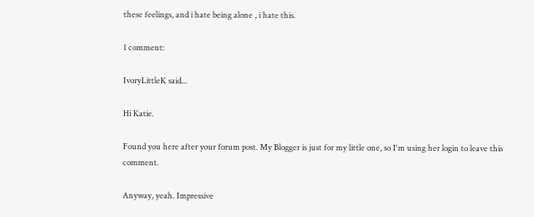these feelings, and i hate being alone , i hate this.

1 comment:

IvoryLittleK said...

Hi Katie.

Found you here after your forum post. My Blogger is just for my little one, so I'm using her login to leave this comment.

Anyway, yeah. Impressive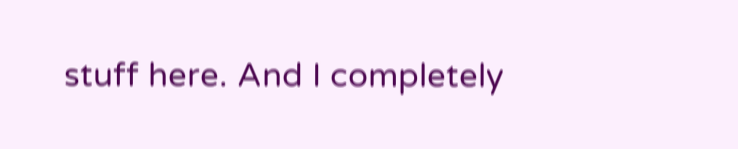stuff here. And I completely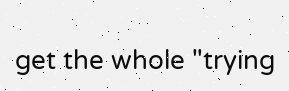get the whole "trying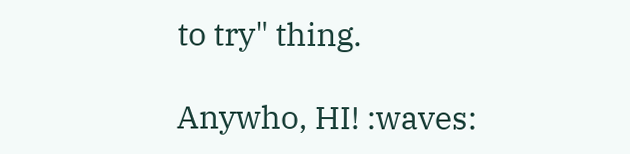to try" thing.

Anywho, HI! :waves: